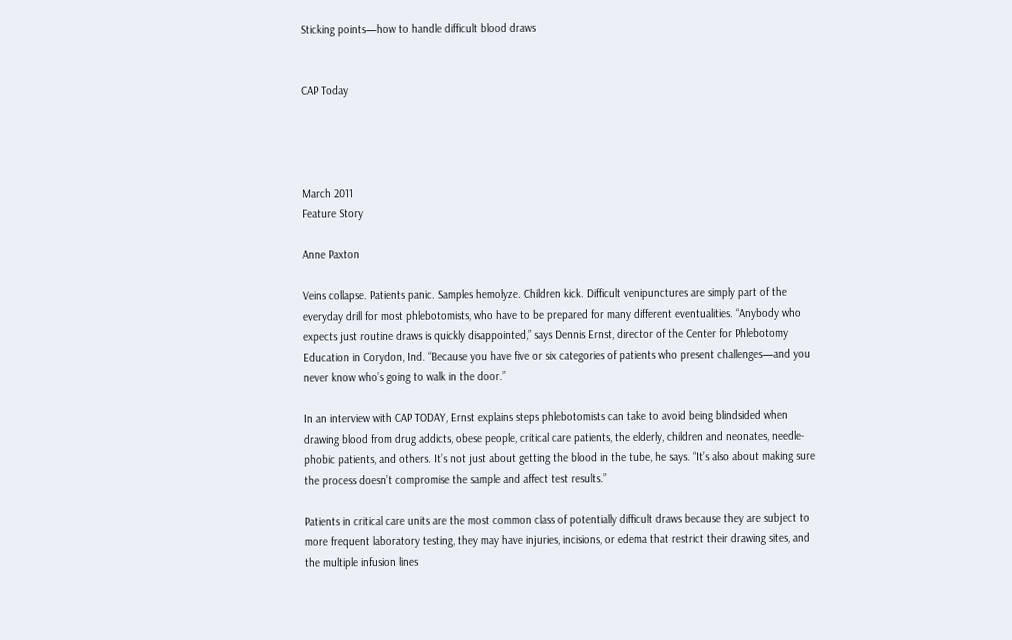Sticking points—how to handle difficult blood draws


CAP Today




March 2011
Feature Story

Anne Paxton

Veins collapse. Patients panic. Samples hemolyze. Children kick. Difficult venipunctures are simply part of the everyday drill for most phlebotomists, who have to be prepared for many different eventualities. “Anybody who expects just routine draws is quickly disappointed,” says Dennis Ernst, director of the Center for Phlebotomy Education in Corydon, Ind. “Because you have five or six categories of patients who present challenges—and you never know who’s going to walk in the door.”

In an interview with CAP TODAY, Ernst explains steps phlebotomists can take to avoid being blindsided when drawing blood from drug addicts, obese people, critical care patients, the elderly, children and neonates, needle-phobic patients, and others. It’s not just about getting the blood in the tube, he says. “It’s also about making sure the process doesn’t compromise the sample and affect test results.”

Patients in critical care units are the most common class of potentially difficult draws because they are subject to more frequent laboratory testing, they may have injuries, incisions, or edema that restrict their drawing sites, and the multiple infusion lines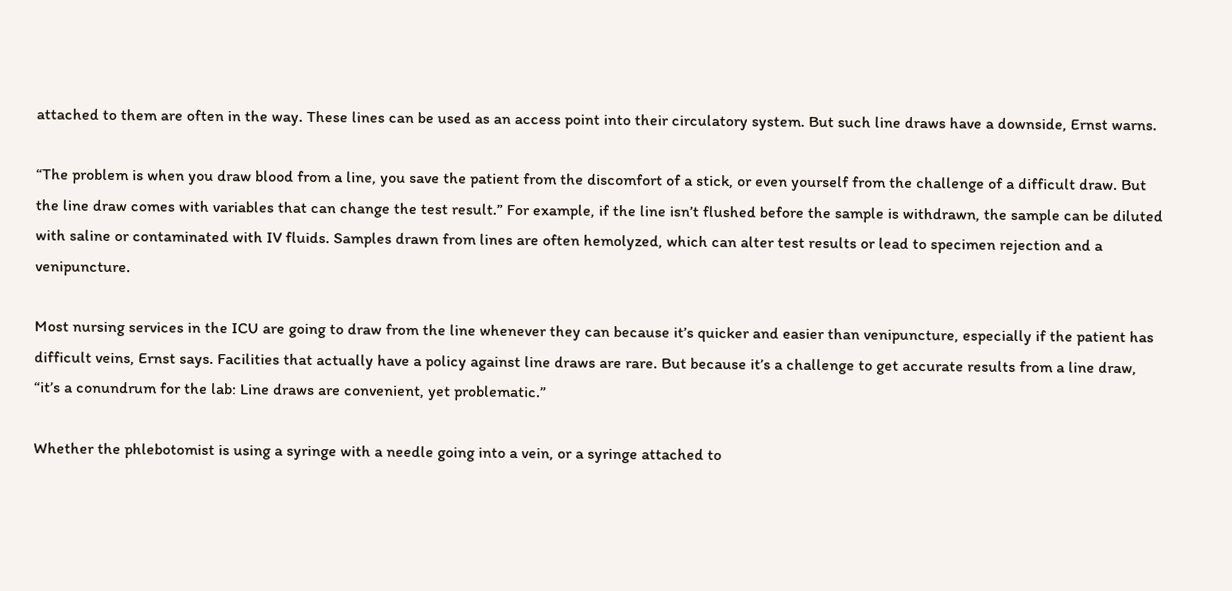attached to them are often in the way. These lines can be used as an access point into their circulatory system. But such line draws have a downside, Ernst warns.

“The problem is when you draw blood from a line, you save the patient from the discomfort of a stick, or even yourself from the challenge of a difficult draw. But the line draw comes with variables that can change the test result.” For example, if the line isn’t flushed before the sample is withdrawn, the sample can be diluted with saline or contaminated with IV fluids. Samples drawn from lines are often hemolyzed, which can alter test results or lead to specimen rejection and a venipuncture.

Most nursing services in the ICU are going to draw from the line whenever they can because it’s quicker and easier than venipuncture, especially if the patient has difficult veins, Ernst says. Facilities that actually have a policy against line draws are rare. But because it’s a challenge to get accurate results from a line draw, “it’s a conundrum for the lab: Line draws are convenient, yet problematic.”

Whether the phlebotomist is using a syringe with a needle going into a vein, or a syringe attached to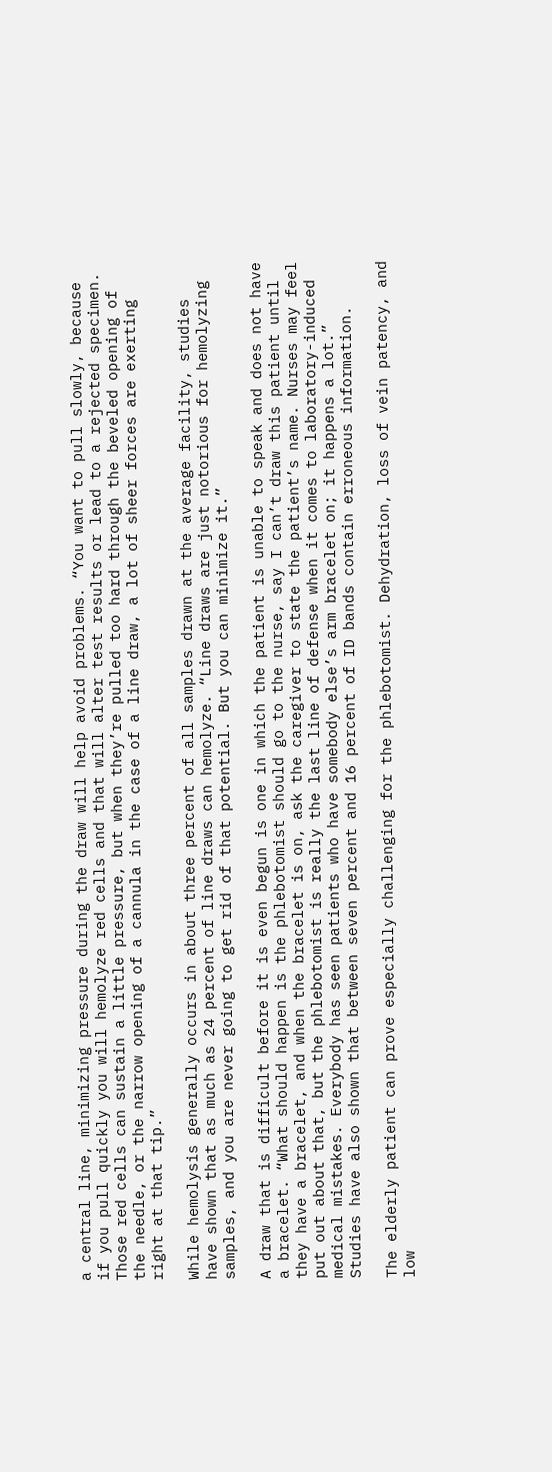a central line, minimizing pressure during the draw will help avoid problems. “You want to pull slowly, because if you pull quickly you will hemolyze red cells and that will alter test results or lead to a rejected specimen. Those red cells can sustain a little pressure, but when they’re pulled too hard through the beveled opening of the needle, or the narrow opening of a cannula in the case of a line draw, a lot of sheer forces are exerting right at that tip.”

While hemolysis generally occurs in about three percent of all samples drawn at the average facility, studies have shown that as much as 24 percent of line draws can hemolyze. “Line draws are just notorious for hemolyzing samples, and you are never going to get rid of that potential. But you can minimize it.”

A draw that is difficult before it is even begun is one in which the patient is unable to speak and does not have a bracelet. “What should happen is the phlebotomist should go to the nurse, say I can’t draw this patient until they have a bracelet, and when the bracelet is on, ask the caregiver to state the patient’s name. Nurses may feel put out about that, but the phlebotomist is really the last line of defense when it comes to laboratory-induced medical mistakes. Everybody has seen patients who have somebody else’s arm bracelet on; it happens a lot.” Studies have also shown that between seven percent and 16 percent of ID bands contain erroneous information.

The elderly patient can prove especially challenging for the phlebotomist. Dehydration, loss of vein patency, and low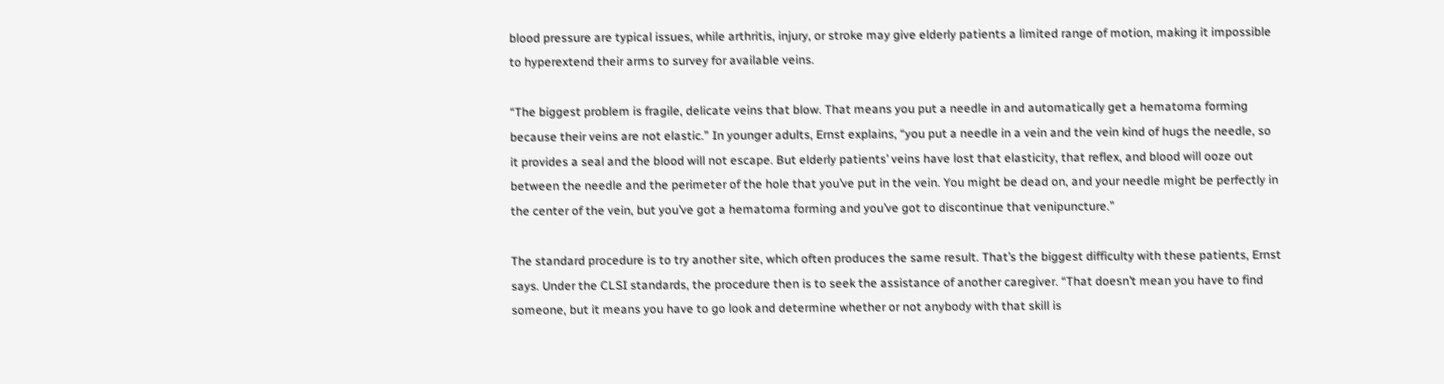blood pressure are typical issues, while arthritis, injury, or stroke may give elderly patients a limited range of motion, making it impossible to hyperextend their arms to survey for available veins.

“The biggest problem is fragile, delicate veins that blow. That means you put a needle in and automatically get a hematoma forming because their veins are not elastic.” In younger adults, Ernst explains, “you put a needle in a vein and the vein kind of hugs the needle, so it provides a seal and the blood will not escape. But elderly patients’ veins have lost that elasticity, that reflex, and blood will ooze out between the needle and the perimeter of the hole that you’ve put in the vein. You might be dead on, and your needle might be perfectly in the center of the vein, but you’ve got a hematoma forming and you’ve got to discontinue that venipuncture.”

The standard procedure is to try another site, which often produces the same result. That’s the biggest difficulty with these patients, Ernst says. Under the CLSI standards, the procedure then is to seek the assistance of another caregiver. “That doesn’t mean you have to find someone, but it means you have to go look and determine whether or not anybody with that skill is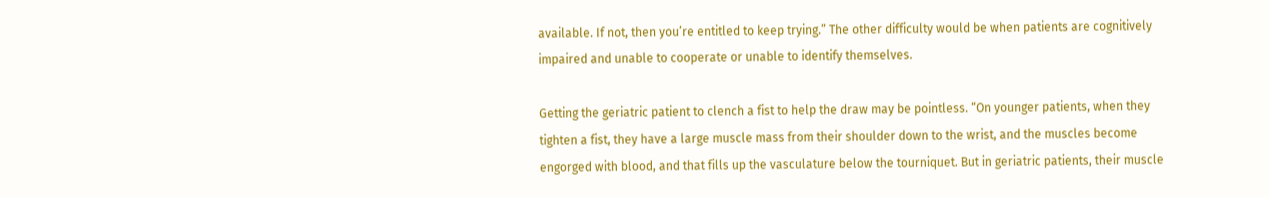available. If not, then you’re entitled to keep trying.” The other difficulty would be when patients are cognitively impaired and unable to cooperate or unable to identify themselves.

Getting the geriatric patient to clench a fist to help the draw may be pointless. “On younger patients, when they tighten a fist, they have a large muscle mass from their shoulder down to the wrist, and the muscles become engorged with blood, and that fills up the vasculature below the tourniquet. But in geriatric patients, their muscle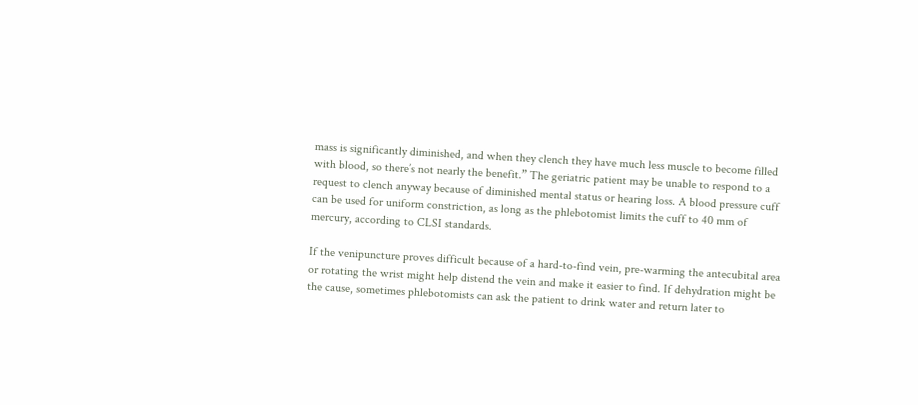mass is significantly diminished, and when they clench they have much less muscle to become filled with blood, so there’s not nearly the benefit.” The geriatric patient may be unable to respond to a request to clench anyway because of diminished mental status or hearing loss. A blood pressure cuff can be used for uniform constriction, as long as the phlebotomist limits the cuff to 40 mm of mercury, according to CLSI standards.

If the venipuncture proves difficult because of a hard-to-find vein, pre-warming the antecubital area or rotating the wrist might help distend the vein and make it easier to find. If dehydration might be the cause, sometimes phlebotomists can ask the patient to drink water and return later to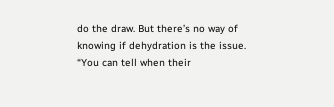do the draw. But there’s no way of knowing if dehydration is the issue. “You can tell when their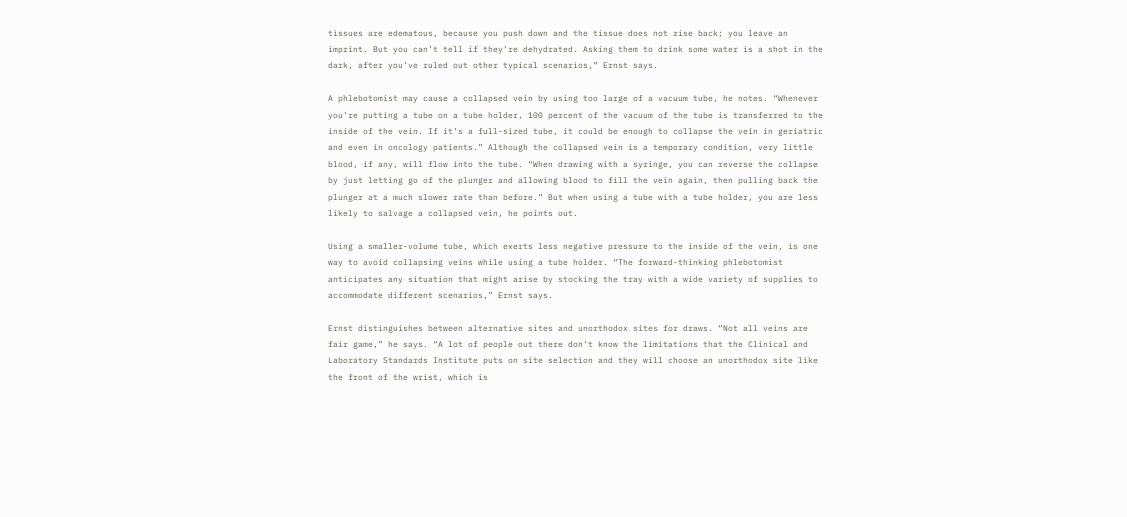tissues are edematous, because you push down and the tissue does not rise back; you leave an imprint. But you can’t tell if they’re dehydrated. Asking them to drink some water is a shot in the dark, after you’ve ruled out other typical scenarios,” Ernst says.

A phlebotomist may cause a collapsed vein by using too large of a vacuum tube, he notes. “Whenever you’re putting a tube on a tube holder, 100 percent of the vacuum of the tube is transferred to the inside of the vein. If it’s a full-sized tube, it could be enough to collapse the vein in geriatric and even in oncology patients.” Although the collapsed vein is a temporary condition, very little blood, if any, will flow into the tube. “When drawing with a syringe, you can reverse the collapse by just letting go of the plunger and allowing blood to fill the vein again, then pulling back the plunger at a much slower rate than before.” But when using a tube with a tube holder, you are less likely to salvage a collapsed vein, he points out.

Using a smaller-volume tube, which exerts less negative pressure to the inside of the vein, is one way to avoid collapsing veins while using a tube holder. “The forward-thinking phlebotomist anticipates any situation that might arise by stocking the tray with a wide variety of supplies to accommodate different scenarios,” Ernst says.

Ernst distinguishes between alternative sites and unorthodox sites for draws. “Not all veins are fair game,” he says. “A lot of people out there don’t know the limitations that the Clinical and Laboratory Standards Institute puts on site selection and they will choose an unorthodox site like the front of the wrist, which is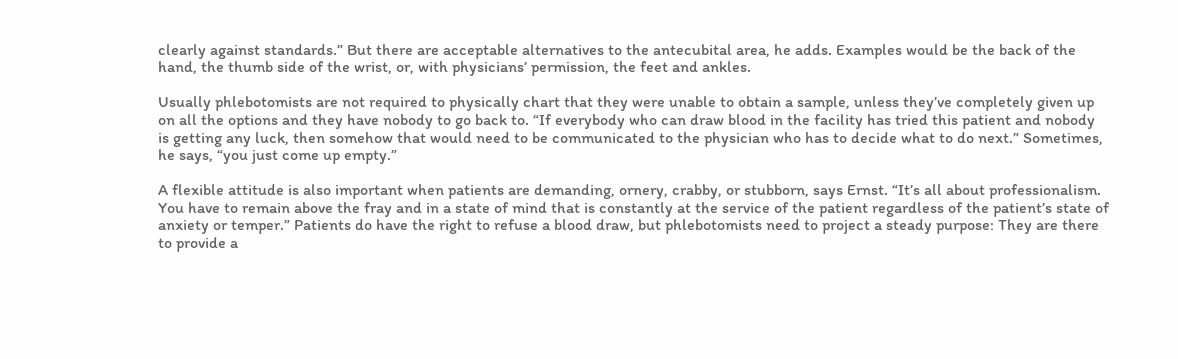clearly against standards.” But there are acceptable alternatives to the antecubital area, he adds. Examples would be the back of the hand, the thumb side of the wrist, or, with physicians’ permission, the feet and ankles.

Usually phlebotomists are not required to physically chart that they were unable to obtain a sample, unless they’ve completely given up on all the options and they have nobody to go back to. “If everybody who can draw blood in the facility has tried this patient and nobody is getting any luck, then somehow that would need to be communicated to the physician who has to decide what to do next.” Sometimes, he says, “you just come up empty.”

A flexible attitude is also important when patients are demanding, ornery, crabby, or stubborn, says Ernst. “It’s all about professionalism. You have to remain above the fray and in a state of mind that is constantly at the service of the patient regardless of the patient’s state of anxiety or temper.” Patients do have the right to refuse a blood draw, but phlebotomists need to project a steady purpose: They are there to provide a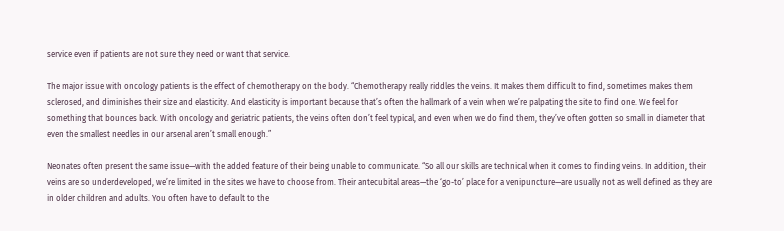service even if patients are not sure they need or want that service.

The major issue with oncology patients is the effect of chemotherapy on the body. “Chemotherapy really riddles the veins. It makes them difficult to find, sometimes makes them sclerosed, and diminishes their size and elasticity. And elasticity is important because that’s often the hallmark of a vein when we’re palpating the site to find one. We feel for something that bounces back. With oncology and geriatric patients, the veins often don’t feel typical, and even when we do find them, they’ve often gotten so small in diameter that even the smallest needles in our arsenal aren’t small enough.”

Neonates often present the same issue—with the added feature of their being unable to communicate. “So all our skills are technical when it comes to finding veins. In addition, their veins are so underdeveloped, we’re limited in the sites we have to choose from. Their antecubital areas—the ‘go-to’ place for a venipuncture—are usually not as well defined as they are in older children and adults. You often have to default to the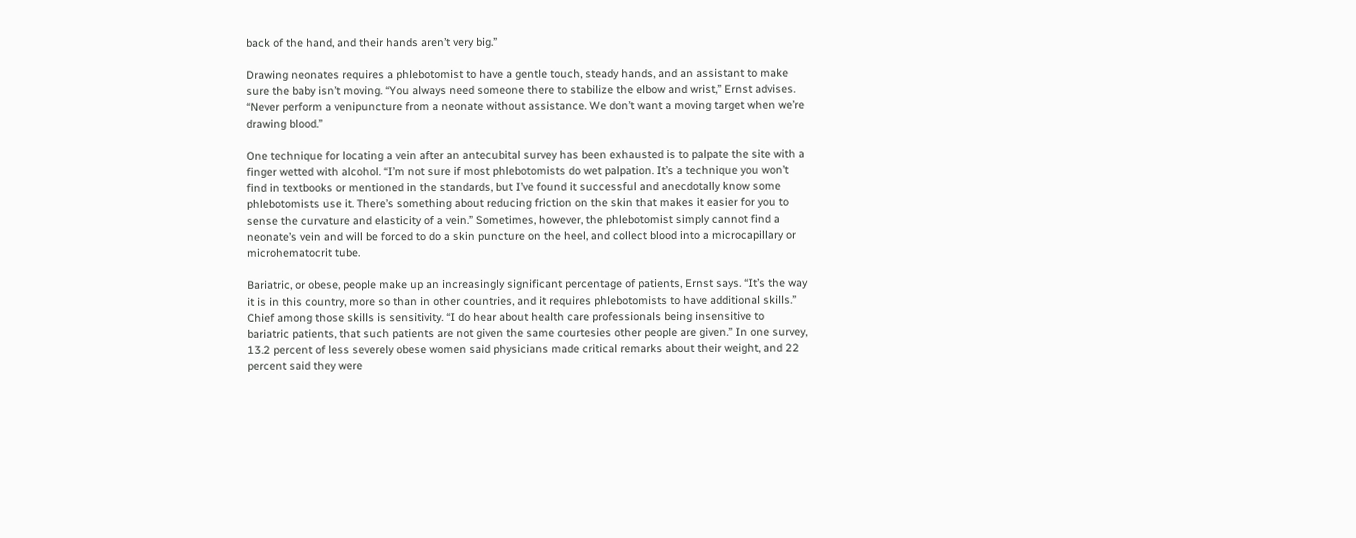back of the hand, and their hands aren’t very big.”

Drawing neonates requires a phlebotomist to have a gentle touch, steady hands, and an assistant to make sure the baby isn’t moving. “You always need someone there to stabilize the elbow and wrist,” Ernst advises. “Never perform a venipuncture from a neonate without assistance. We don’t want a moving target when we’re drawing blood.”

One technique for locating a vein after an antecubital survey has been exhausted is to palpate the site with a finger wetted with alcohol. “I’m not sure if most phlebotomists do wet palpation. It’s a technique you won’t find in textbooks or mentioned in the standards, but I’ve found it successful and anecdotally know some phlebotomists use it. There’s something about reducing friction on the skin that makes it easier for you to sense the curvature and elasticity of a vein.” Sometimes, however, the phlebotomist simply cannot find a neonate’s vein and will be forced to do a skin puncture on the heel, and collect blood into a microcapillary or microhematocrit tube.

Bariatric, or obese, people make up an increasingly significant percentage of patients, Ernst says. “It’s the way it is in this country, more so than in other countries, and it requires phlebotomists to have additional skills.” Chief among those skills is sensitivity. “I do hear about health care professionals being insensitive to bariatric patients, that such patients are not given the same courtesies other people are given.” In one survey, 13.2 percent of less severely obese women said physicians made critical remarks about their weight, and 22 percent said they were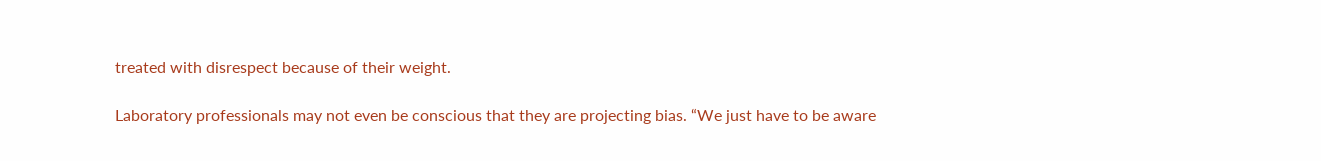treated with disrespect because of their weight.

Laboratory professionals may not even be conscious that they are projecting bias. “We just have to be aware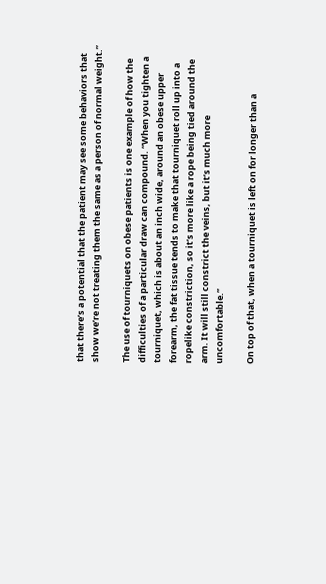that there’s a potential that the patient may see some behaviors that show we’re not treating them the same as a person of normal weight.”

The use of tourniquets on obese patients is one example of how the difficulties of a particular draw can compound. “When you tighten a tourniquet, which is about an inch wide, around an obese upper forearm, the fat tissue tends to make that tourniquet roll up into a ropelike constriction, so it’s more like a rope being tied around the arm. It will still constrict the veins, but it’s much more uncomfortable.”

On top of that, when a tourniquet is left on for longer than a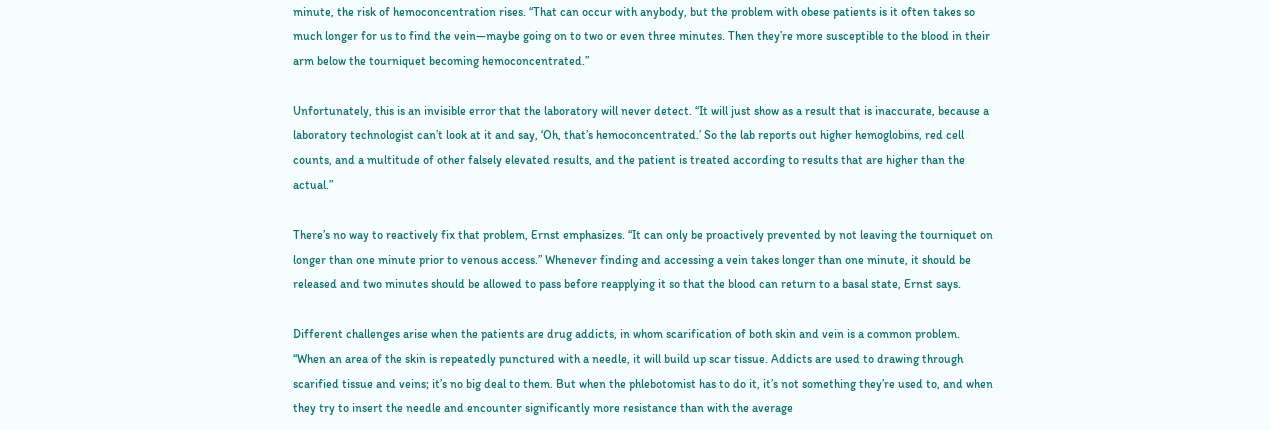minute, the risk of hemoconcentration rises. “That can occur with anybody, but the problem with obese patients is it often takes so much longer for us to find the vein—maybe going on to two or even three minutes. Then they’re more susceptible to the blood in their arm below the tourniquet becoming hemoconcentrated.”

Unfortunately, this is an invisible error that the laboratory will never detect. “It will just show as a result that is inaccurate, because a laboratory technologist can’t look at it and say, ‘Oh, that’s hemoconcentrated.’ So the lab reports out higher hemoglobins, red cell counts, and a multitude of other falsely elevated results, and the patient is treated according to results that are higher than the actual.”

There’s no way to reactively fix that problem, Ernst emphasizes. “It can only be proactively prevented by not leaving the tourniquet on longer than one minute prior to venous access.” Whenever finding and accessing a vein takes longer than one minute, it should be released and two minutes should be allowed to pass before reapplying it so that the blood can return to a basal state, Ernst says.

Different challenges arise when the patients are drug addicts, in whom scarification of both skin and vein is a common problem. “When an area of the skin is repeatedly punctured with a needle, it will build up scar tissue. Addicts are used to drawing through scarified tissue and veins; it’s no big deal to them. But when the phlebotomist has to do it, it’s not something they’re used to, and when they try to insert the needle and encounter significantly more resistance than with the average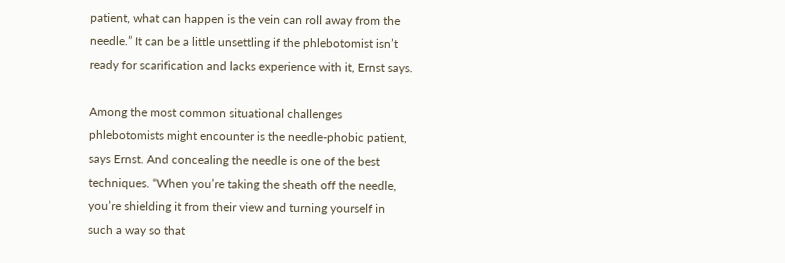patient, what can happen is the vein can roll away from the needle.” It can be a little unsettling if the phlebotomist isn’t ready for scarification and lacks experience with it, Ernst says.

Among the most common situational challenges phlebotomists might encounter is the needle-phobic patient, says Ernst. And concealing the needle is one of the best techniques. “When you’re taking the sheath off the needle, you’re shielding it from their view and turning yourself in such a way so that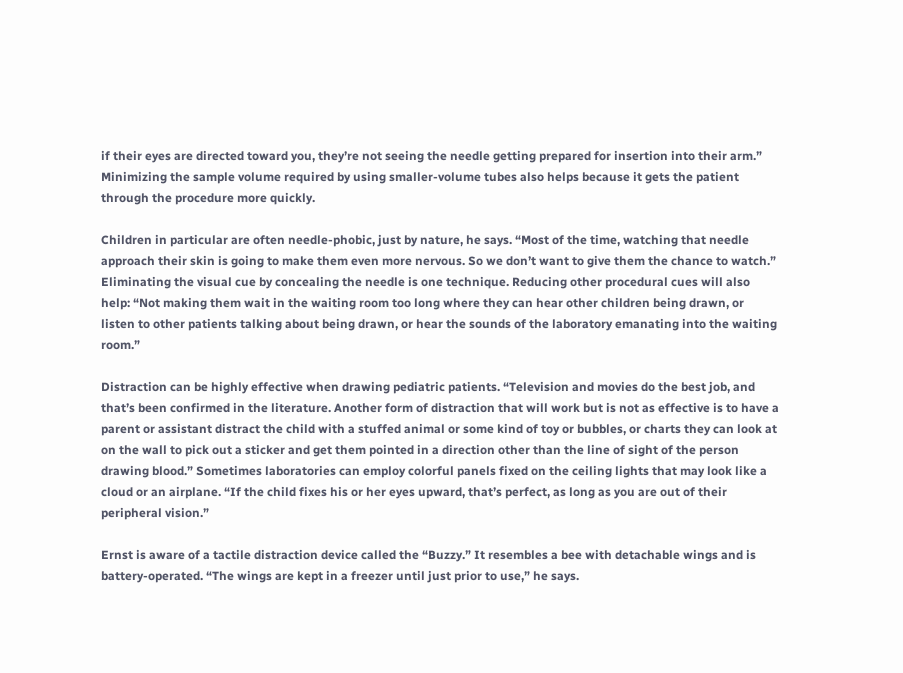if their eyes are directed toward you, they’re not seeing the needle getting prepared for insertion into their arm.” Minimizing the sample volume required by using smaller-volume tubes also helps because it gets the patient through the procedure more quickly.

Children in particular are often needle-phobic, just by nature, he says. “Most of the time, watching that needle approach their skin is going to make them even more nervous. So we don’t want to give them the chance to watch.” Eliminating the visual cue by concealing the needle is one technique. Reducing other procedural cues will also help: “Not making them wait in the waiting room too long where they can hear other children being drawn, or listen to other patients talking about being drawn, or hear the sounds of the laboratory emanating into the waiting room.”

Distraction can be highly effective when drawing pediatric patients. “Television and movies do the best job, and that’s been confirmed in the literature. Another form of distraction that will work but is not as effective is to have a parent or assistant distract the child with a stuffed animal or some kind of toy or bubbles, or charts they can look at on the wall to pick out a sticker and get them pointed in a direction other than the line of sight of the person drawing blood.” Sometimes laboratories can employ colorful panels fixed on the ceiling lights that may look like a cloud or an airplane. “If the child fixes his or her eyes upward, that’s perfect, as long as you are out of their peripheral vision.”

Ernst is aware of a tactile distraction device called the “Buzzy.” It resembles a bee with detachable wings and is battery-operated. “The wings are kept in a freezer until just prior to use,” he says.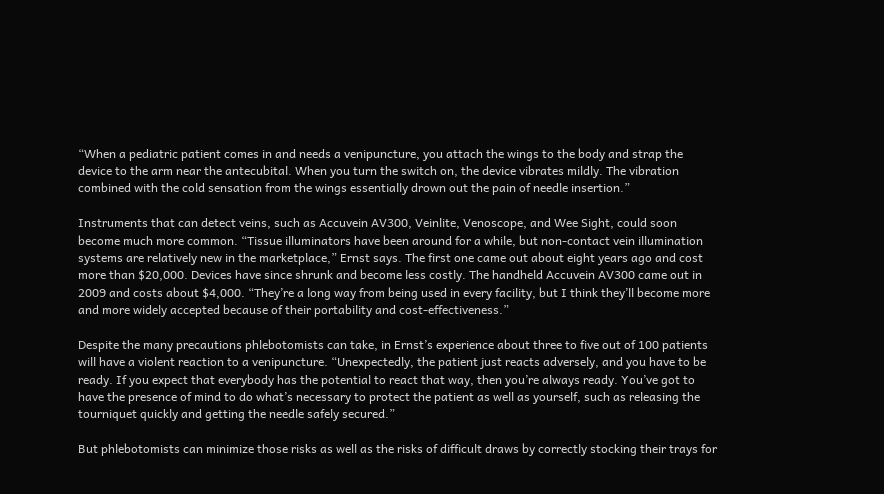“When a pediatric patient comes in and needs a venipuncture, you attach the wings to the body and strap the device to the arm near the antecubital. When you turn the switch on, the device vibrates mildly. The vibration combined with the cold sensation from the wings essentially drown out the pain of needle insertion.”

Instruments that can detect veins, such as Accuvein AV300, Veinlite, Venoscope, and Wee Sight, could soon become much more common. “Tissue illuminators have been around for a while, but non-contact vein illumination systems are relatively new in the marketplace,” Ernst says. The first one came out about eight years ago and cost more than $20,000. Devices have since shrunk and become less costly. The handheld Accuvein AV300 came out in 2009 and costs about $4,000. “They’re a long way from being used in every facility, but I think they’ll become more and more widely accepted because of their portability and cost-effectiveness.”

Despite the many precautions phlebotomists can take, in Ernst’s experience about three to five out of 100 patients will have a violent reaction to a venipuncture. “Unexpectedly, the patient just reacts adversely, and you have to be ready. If you expect that everybody has the potential to react that way, then you’re always ready. You’ve got to have the presence of mind to do what’s necessary to protect the patient as well as yourself, such as releasing the tourniquet quickly and getting the needle safely secured.”

But phlebotomists can minimize those risks as well as the risks of difficult draws by correctly stocking their trays for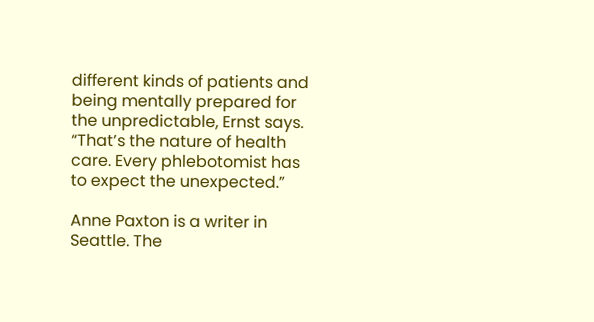different kinds of patients and being mentally prepared for the unpredictable, Ernst says. “That’s the nature of health care. Every phlebotomist has to expect the unexpected.”

Anne Paxton is a writer in Seattle. The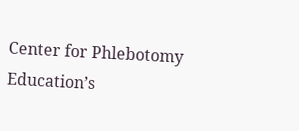Center for Phlebotomy Education’s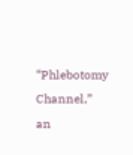“Phlebotomy Channel,” an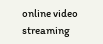online video streaming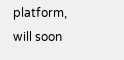platform, will soon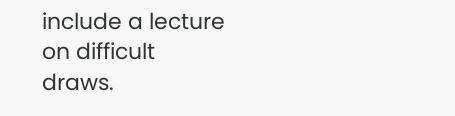include a lecture on difficult draws.